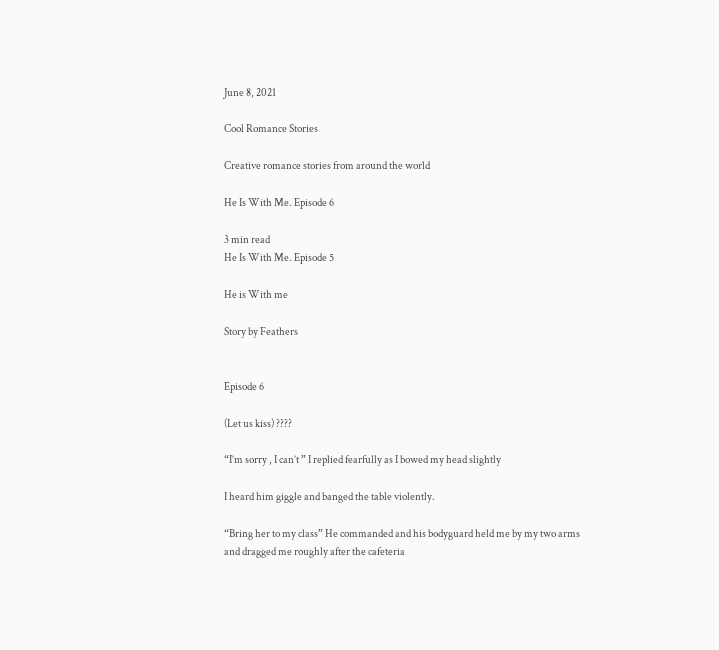June 8, 2021

Cool Romance Stories

Creative romance stories from around the world

He Is With Me. Episode 6

3 min read
He Is With Me. Episode 5

He is With me

Story by Feathers


Episode 6

(Let us kiss) ????

“I’m sorry , I can’t ” I replied fearfully as I bowed my head slightly

I heard him giggle and banged the table violently.

“Bring her to my class” He commanded and his bodyguard held me by my two arms and dragged me roughly after the cafeteria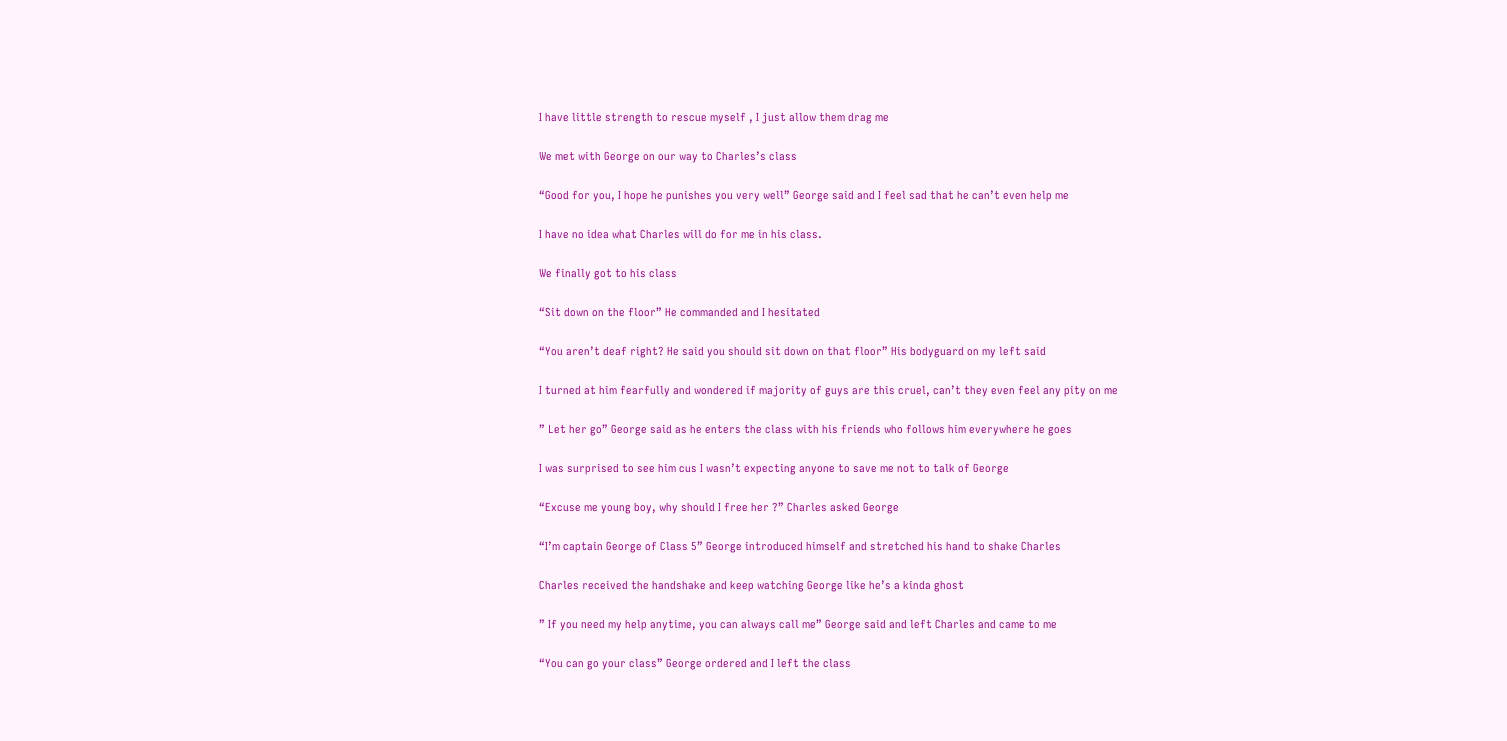I have little strength to rescue myself , I just allow them drag me

We met with George on our way to Charles’s class

“Good for you, I hope he punishes you very well” George said and I feel sad that he can’t even help me

I have no idea what Charles will do for me in his class.

We finally got to his class

“Sit down on the floor” He commanded and I hesitated

“You aren’t deaf right? He said you should sit down on that floor” His bodyguard on my left said

I turned at him fearfully and wondered if majority of guys are this cruel, can’t they even feel any pity on me

” Let her go” George said as he enters the class with his friends who follows him everywhere he goes

I was surprised to see him cus I wasn’t expecting anyone to save me not to talk of George

“Excuse me young boy, why should I free her ?” Charles asked George

“I’m captain George of Class 5” George introduced himself and stretched his hand to shake Charles

Charles received the handshake and keep watching George like he’s a kinda ghost

” If you need my help anytime, you can always call me” George said and left Charles and came to me

“You can go your class” George ordered and I left the class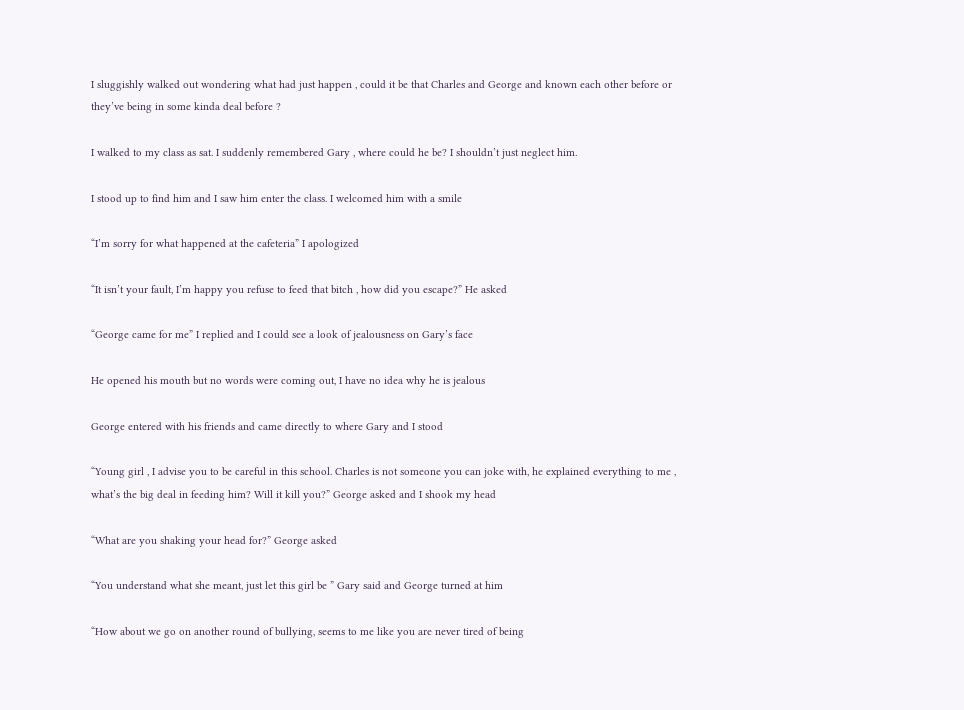I sluggishly walked out wondering what had just happen , could it be that Charles and George and known each other before or they’ve being in some kinda deal before ?

I walked to my class as sat. I suddenly remembered Gary , where could he be? I shouldn’t just neglect him.

I stood up to find him and I saw him enter the class. I welcomed him with a smile

“I’m sorry for what happened at the cafeteria” I apologized

“It isn’t your fault, I’m happy you refuse to feed that bitch , how did you escape?” He asked

“George came for me” I replied and I could see a look of jealousness on Gary’s face

He opened his mouth but no words were coming out, I have no idea why he is jealous

George entered with his friends and came directly to where Gary and I stood

“Young girl , I advise you to be careful in this school. Charles is not someone you can joke with, he explained everything to me , what’s the big deal in feeding him? Will it kill you?” George asked and I shook my head

“What are you shaking your head for?” George asked

“You understand what she meant, just let this girl be ” Gary said and George turned at him

“How about we go on another round of bullying, seems to me like you are never tired of being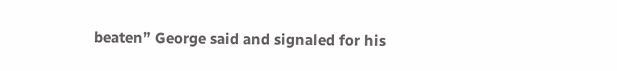beaten” George said and signaled for his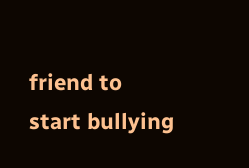friend to start bullying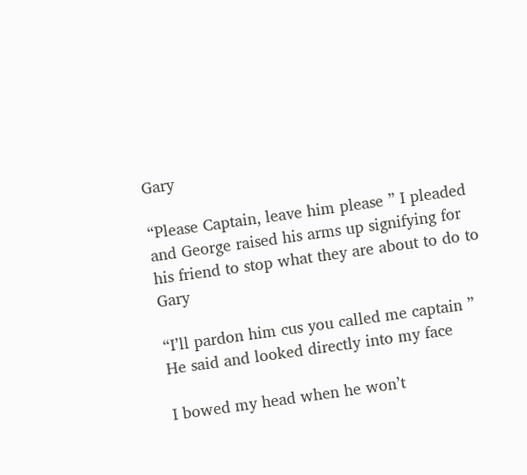Gary

“Please Captain, leave him please ” I pleaded and George raised his arms up signifying for his friend to stop what they are about to do to Gary

“I’ll pardon him cus you called me captain ” He said and looked directly into my face

I bowed my head when he won’t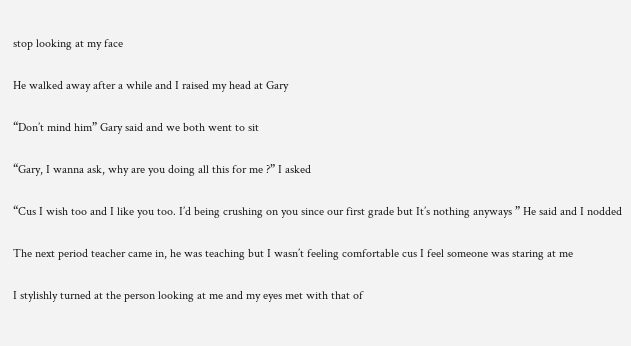stop looking at my face

He walked away after a while and I raised my head at Gary

“Don’t mind him” Gary said and we both went to sit

“Gary, I wanna ask, why are you doing all this for me ?” I asked

“Cus I wish too and I like you too. I’d being crushing on you since our first grade but It’s nothing anyways ” He said and I nodded

The next period teacher came in, he was teaching but I wasn’t feeling comfortable cus I feel someone was staring at me

I stylishly turned at the person looking at me and my eyes met with that of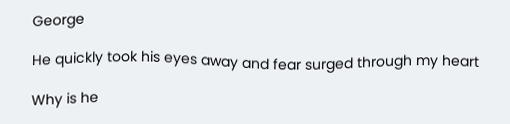George

He quickly took his eyes away and fear surged through my heart

Why is he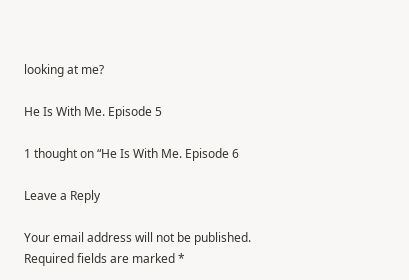looking at me?

He Is With Me. Episode 5

1 thought on “He Is With Me. Episode 6

Leave a Reply

Your email address will not be published. Required fields are marked *